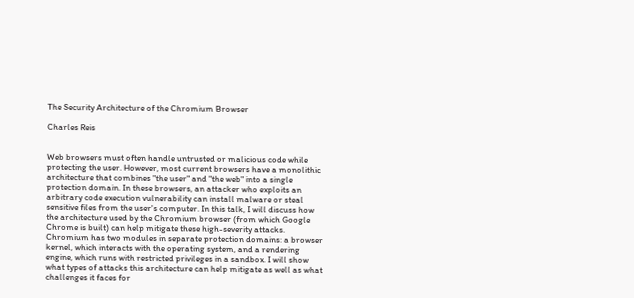The Security Architecture of the Chromium Browser

Charles Reis


Web browsers must often handle untrusted or malicious code while protecting the user. However, most current browsers have a monolithic architecture that combines "the user" and "the web" into a single protection domain. In these browsers, an attacker who exploits an arbitrary code execution vulnerability can install malware or steal sensitive files from the user's computer. In this talk, I will discuss how the architecture used by the Chromium browser (from which Google Chrome is built) can help mitigate these high-severity attacks. Chromium has two modules in separate protection domains: a browser kernel, which interacts with the operating system, and a rendering engine, which runs with restricted privileges in a sandbox. I will show what types of attacks this architecture can help mitigate as well as what challenges it faces for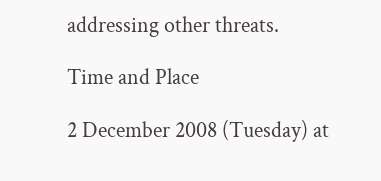addressing other threats.

Time and Place

2 December 2008 (Tuesday) at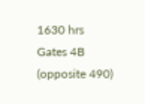1630 hrs
Gates 4B (opposite 490)